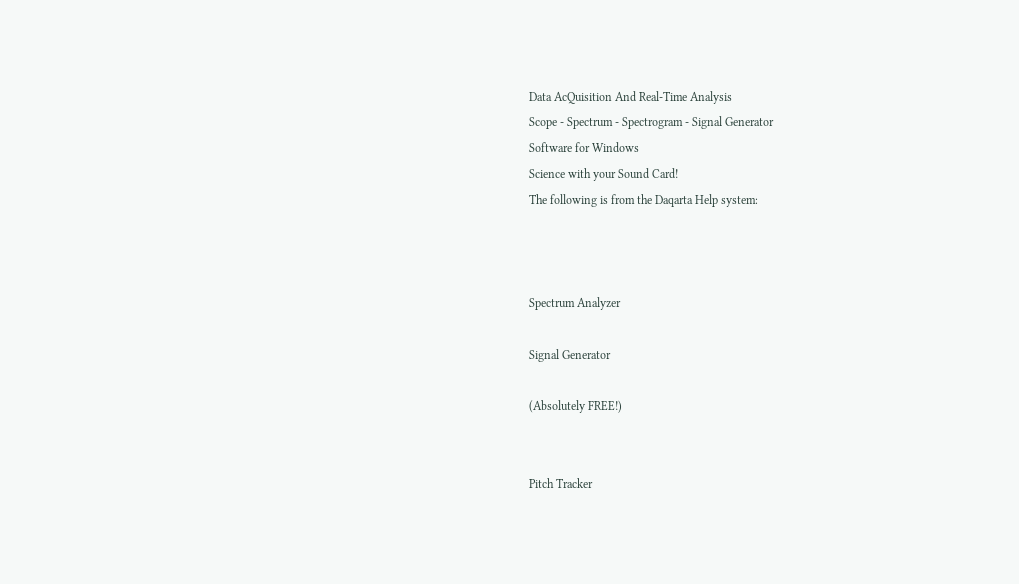Data AcQuisition And Real-Time Analysis
Scope - Spectrum - Spectrogram - Signal Generator
Software for Windows
Science with your Sound Card!
The following is from the Daqarta Help system:



Spectrum Analyzer

Signal Generator

(Absolutely FREE!)


Pitch Tracker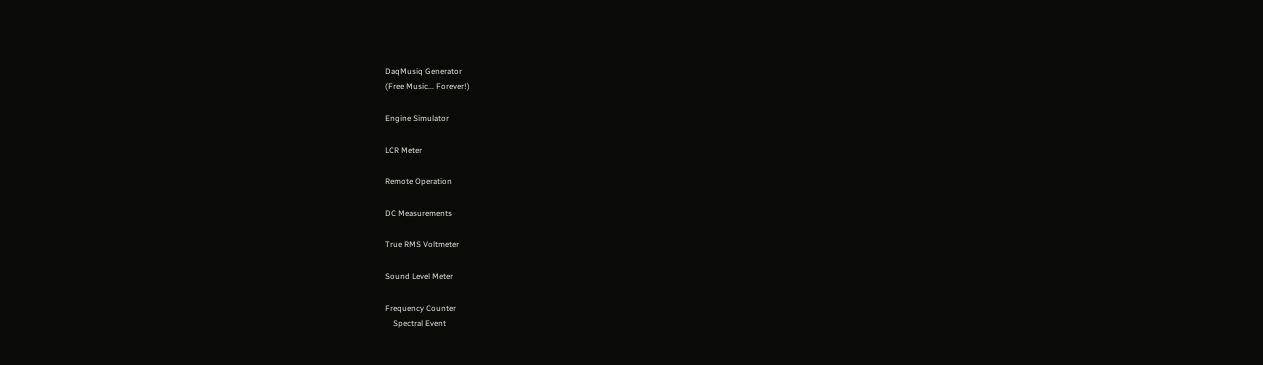DaqMusiq Generator
(Free Music... Forever!)

Engine Simulator

LCR Meter

Remote Operation

DC Measurements

True RMS Voltmeter

Sound Level Meter

Frequency Counter
    Spectral Event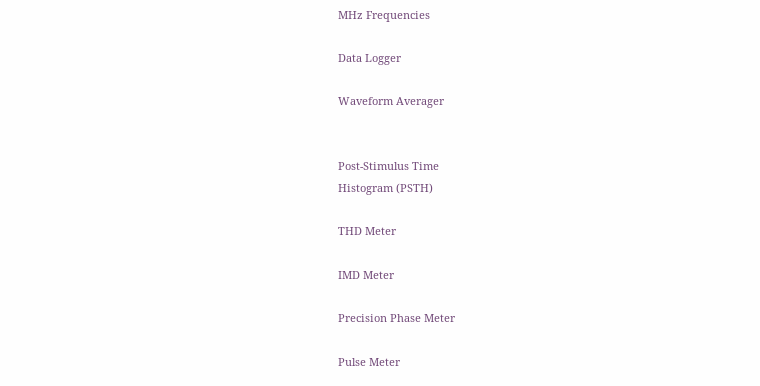MHz Frequencies

Data Logger

Waveform Averager


Post-Stimulus Time
Histogram (PSTH)

THD Meter

IMD Meter

Precision Phase Meter

Pulse Meter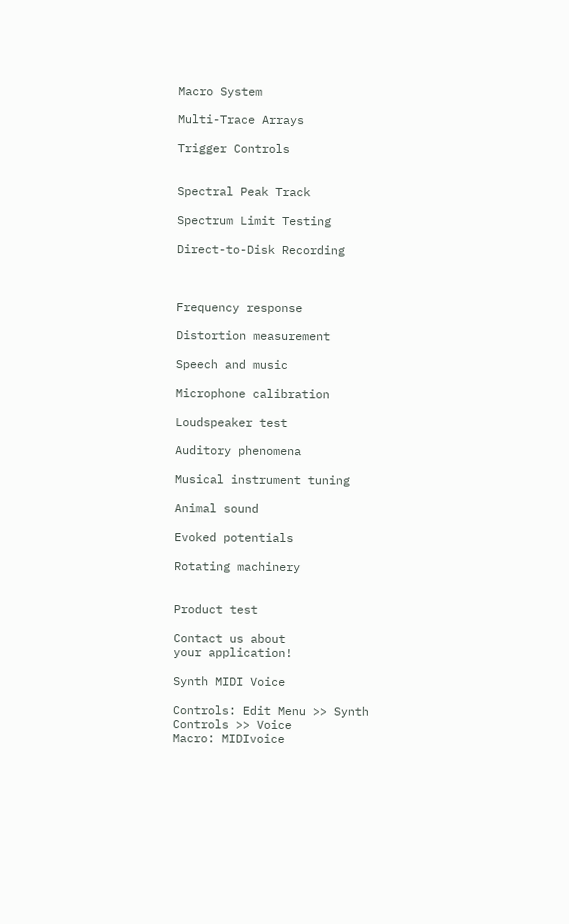Macro System

Multi-Trace Arrays

Trigger Controls


Spectral Peak Track

Spectrum Limit Testing

Direct-to-Disk Recording



Frequency response

Distortion measurement

Speech and music

Microphone calibration

Loudspeaker test

Auditory phenomena

Musical instrument tuning

Animal sound

Evoked potentials

Rotating machinery


Product test

Contact us about
your application!

Synth MIDI Voice

Controls: Edit Menu >> Synth Controls >> Voice
Macro: MIDIvoice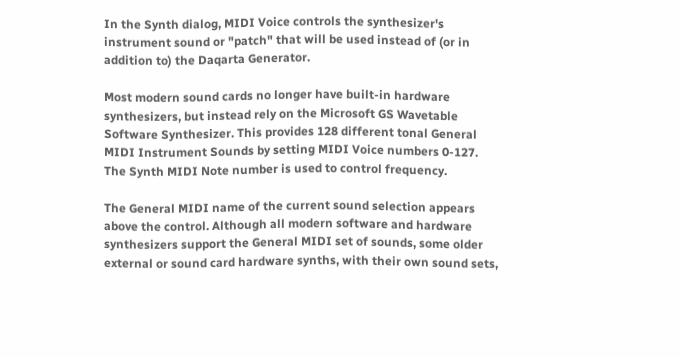In the Synth dialog, MIDI Voice controls the synthesizer's instrument sound or "patch" that will be used instead of (or in addition to) the Daqarta Generator.

Most modern sound cards no longer have built-in hardware synthesizers, but instead rely on the Microsoft GS Wavetable Software Synthesizer. This provides 128 different tonal General MIDI Instrument Sounds by setting MIDI Voice numbers 0-127. The Synth MIDI Note number is used to control frequency.

The General MIDI name of the current sound selection appears above the control. Although all modern software and hardware synthesizers support the General MIDI set of sounds, some older external or sound card hardware synths, with their own sound sets,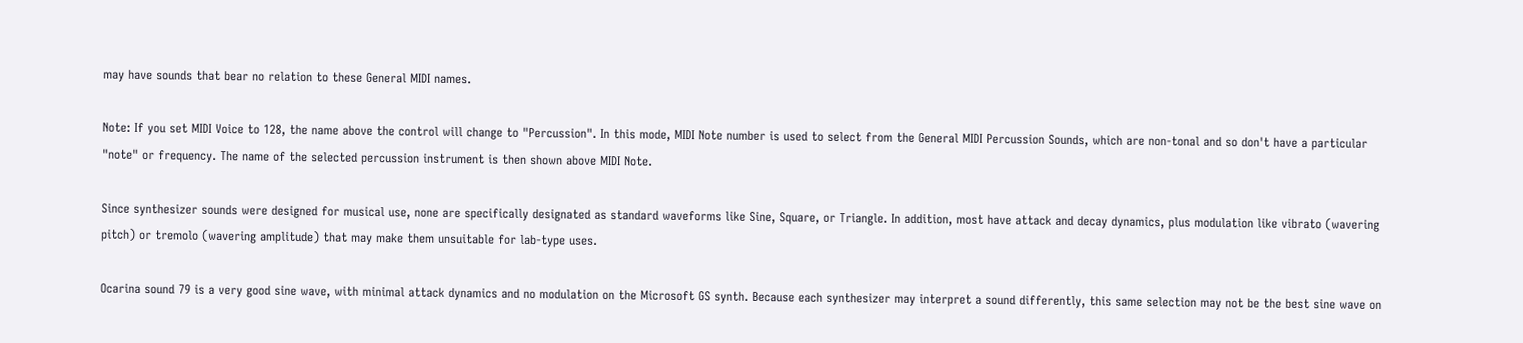may have sounds that bear no relation to these General MIDI names.

Note: If you set MIDI Voice to 128, the name above the control will change to "Percussion". In this mode, MIDI Note number is used to select from the General MIDI Percussion Sounds, which are non-tonal and so don't have a particular "note" or frequency. The name of the selected percussion instrument is then shown above MIDI Note.

Since synthesizer sounds were designed for musical use, none are specifically designated as standard waveforms like Sine, Square, or Triangle. In addition, most have attack and decay dynamics, plus modulation like vibrato (wavering pitch) or tremolo (wavering amplitude) that may make them unsuitable for lab-type uses.

Ocarina sound 79 is a very good sine wave, with minimal attack dynamics and no modulation on the Microsoft GS synth. Because each synthesizer may interpret a sound differently, this same selection may not be the best sine wave on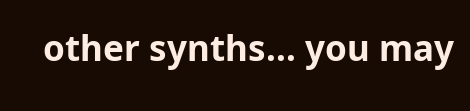other synths... you may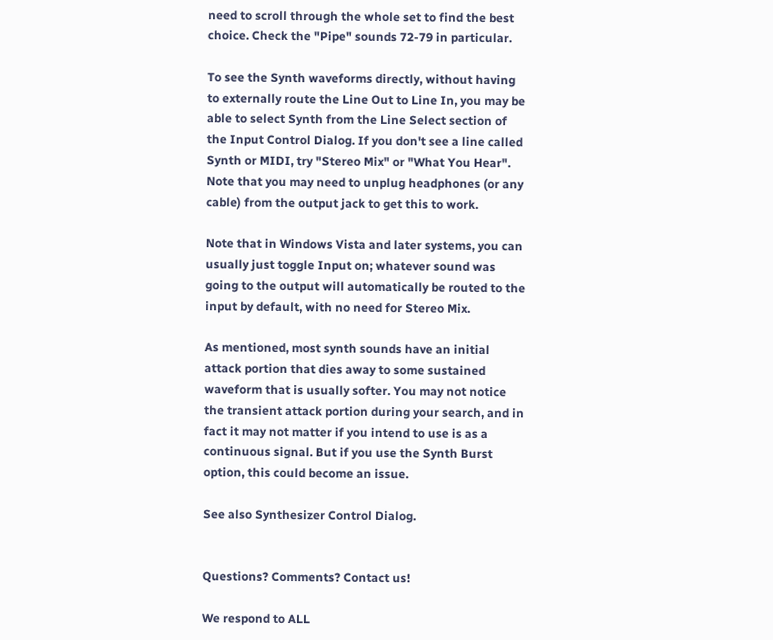need to scroll through the whole set to find the best choice. Check the "Pipe" sounds 72-79 in particular.

To see the Synth waveforms directly, without having to externally route the Line Out to Line In, you may be able to select Synth from the Line Select section of the Input Control Dialog. If you don't see a line called Synth or MIDI, try "Stereo Mix" or "What You Hear". Note that you may need to unplug headphones (or any cable) from the output jack to get this to work.

Note that in Windows Vista and later systems, you can usually just toggle Input on; whatever sound was going to the output will automatically be routed to the input by default, with no need for Stereo Mix.

As mentioned, most synth sounds have an initial attack portion that dies away to some sustained waveform that is usually softer. You may not notice the transient attack portion during your search, and in fact it may not matter if you intend to use is as a continuous signal. But if you use the Synth Burst option, this could become an issue.

See also Synthesizer Control Dialog.


Questions? Comments? Contact us!

We respond to ALL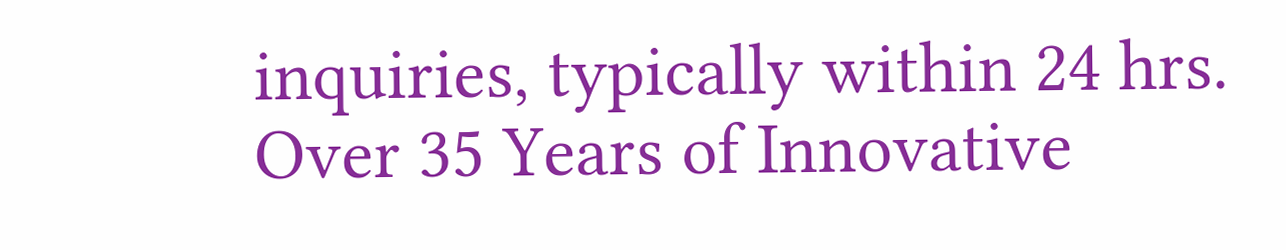inquiries, typically within 24 hrs.
Over 35 Years of Innovative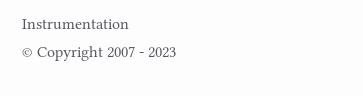Instrumentation
© Copyright 2007 - 2023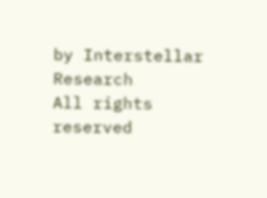by Interstellar Research
All rights reserved